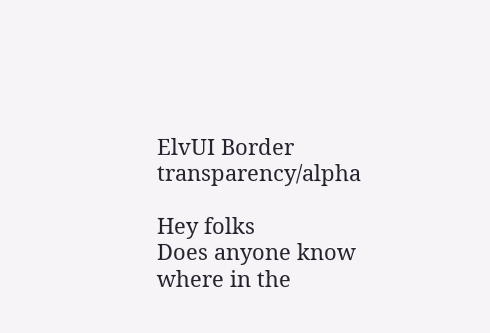ElvUI Border transparency/alpha

Hey folks
Does anyone know where in the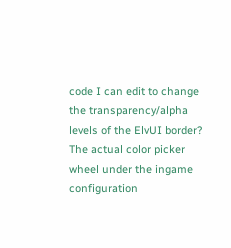code I can edit to change the transparency/alpha levels of the ElvUI border? The actual color picker wheel under the ingame configuration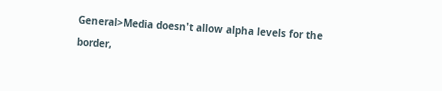General>Media doesn't allow alpha levels for the border,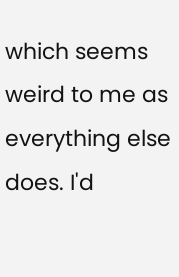which seems weird to me as everything else does. I'd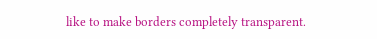like to make borders completely transparent.